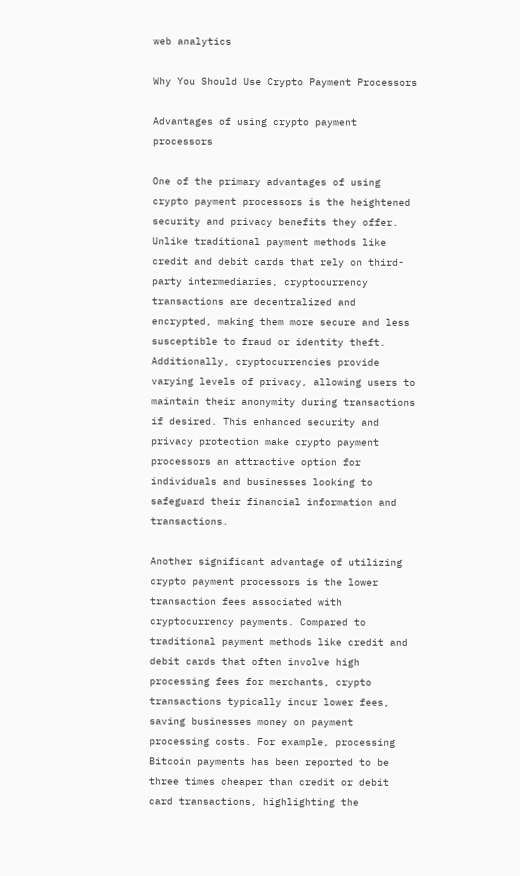web analytics

Why You Should Use Crypto Payment Processors

Advantages of using crypto payment processors

One of the primary advantages of using crypto payment processors is the heightened security and privacy benefits they offer. Unlike traditional payment methods like credit and debit cards that rely on third-party intermediaries, cryptocurrency transactions are decentralized and encrypted, making them more secure and less susceptible to fraud or identity theft. Additionally, cryptocurrencies provide varying levels of privacy, allowing users to maintain their anonymity during transactions if desired. This enhanced security and privacy protection make crypto payment processors an attractive option for individuals and businesses looking to safeguard their financial information and transactions.

Another significant advantage of utilizing crypto payment processors is the lower transaction fees associated with cryptocurrency payments. Compared to traditional payment methods like credit and debit cards that often involve high processing fees for merchants, crypto transactions typically incur lower fees, saving businesses money on payment processing costs. For example, processing Bitcoin payments has been reported to be three times cheaper than credit or debit card transactions, highlighting the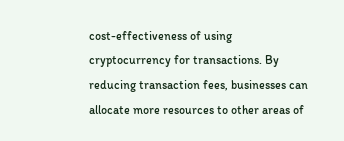cost-effectiveness of using cryptocurrency for transactions. By reducing transaction fees, businesses can allocate more resources to other areas of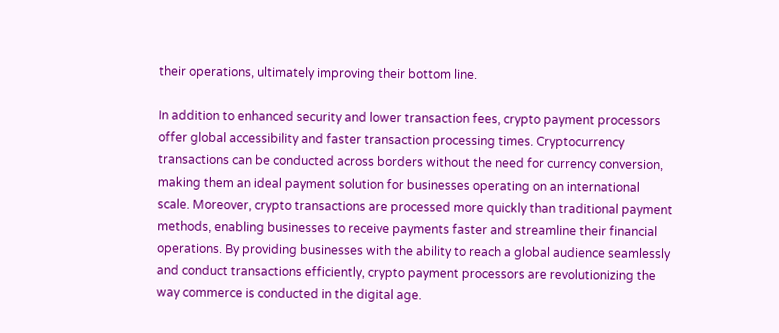their operations, ultimately improving their bottom line.

In addition to enhanced security and lower transaction fees, crypto payment processors offer global accessibility and faster transaction processing times. Cryptocurrency transactions can be conducted across borders without the need for currency conversion, making them an ideal payment solution for businesses operating on an international scale. Moreover, crypto transactions are processed more quickly than traditional payment methods, enabling businesses to receive payments faster and streamline their financial operations. By providing businesses with the ability to reach a global audience seamlessly and conduct transactions efficiently, crypto payment processors are revolutionizing the way commerce is conducted in the digital age.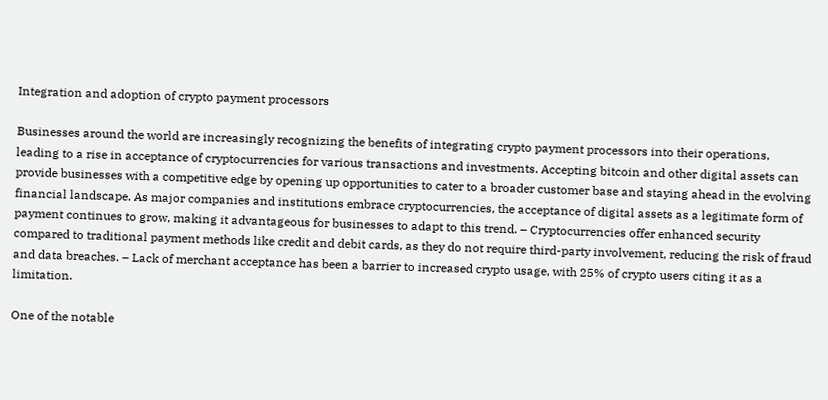Integration and adoption of crypto payment processors

Businesses around the world are increasingly recognizing the benefits of integrating crypto payment processors into their operations, leading to a rise in acceptance of cryptocurrencies for various transactions and investments. Accepting bitcoin and other digital assets can provide businesses with a competitive edge by opening up opportunities to cater to a broader customer base and staying ahead in the evolving financial landscape. As major companies and institutions embrace cryptocurrencies, the acceptance of digital assets as a legitimate form of payment continues to grow, making it advantageous for businesses to adapt to this trend. – Cryptocurrencies offer enhanced security compared to traditional payment methods like credit and debit cards, as they do not require third-party involvement, reducing the risk of fraud and data breaches. – Lack of merchant acceptance has been a barrier to increased crypto usage, with 25% of crypto users citing it as a limitation.

One of the notable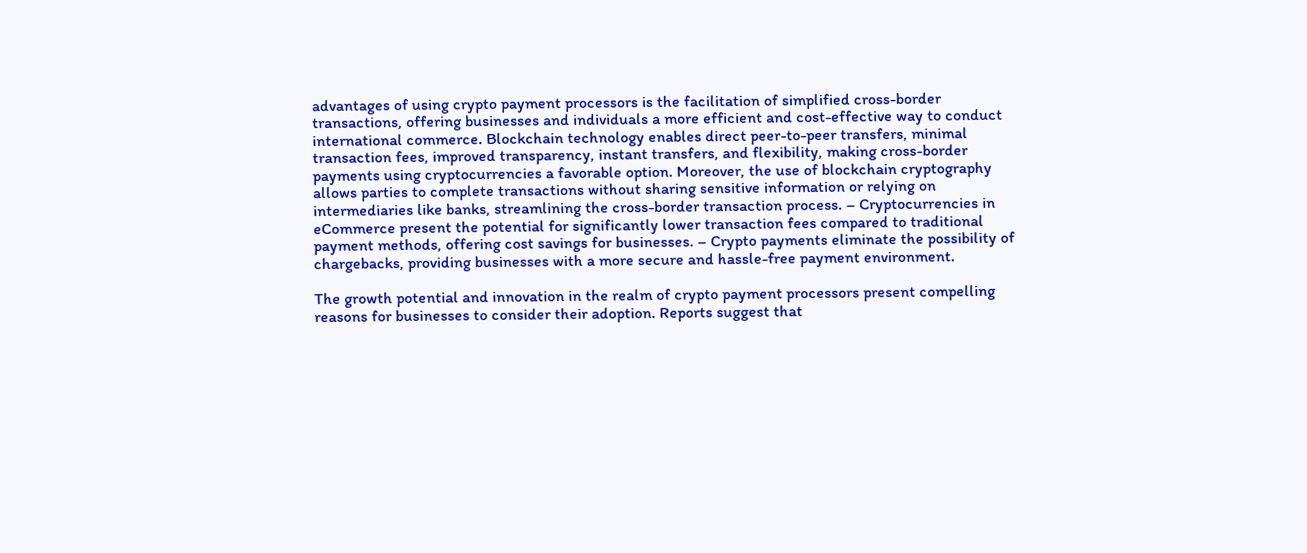advantages of using crypto payment processors is the facilitation of simplified cross-border transactions, offering businesses and individuals a more efficient and cost-effective way to conduct international commerce. Blockchain technology enables direct peer-to-peer transfers, minimal transaction fees, improved transparency, instant transfers, and flexibility, making cross-border payments using cryptocurrencies a favorable option. Moreover, the use of blockchain cryptography allows parties to complete transactions without sharing sensitive information or relying on intermediaries like banks, streamlining the cross-border transaction process. – Cryptocurrencies in eCommerce present the potential for significantly lower transaction fees compared to traditional payment methods, offering cost savings for businesses. – Crypto payments eliminate the possibility of chargebacks, providing businesses with a more secure and hassle-free payment environment.

The growth potential and innovation in the realm of crypto payment processors present compelling reasons for businesses to consider their adoption. Reports suggest that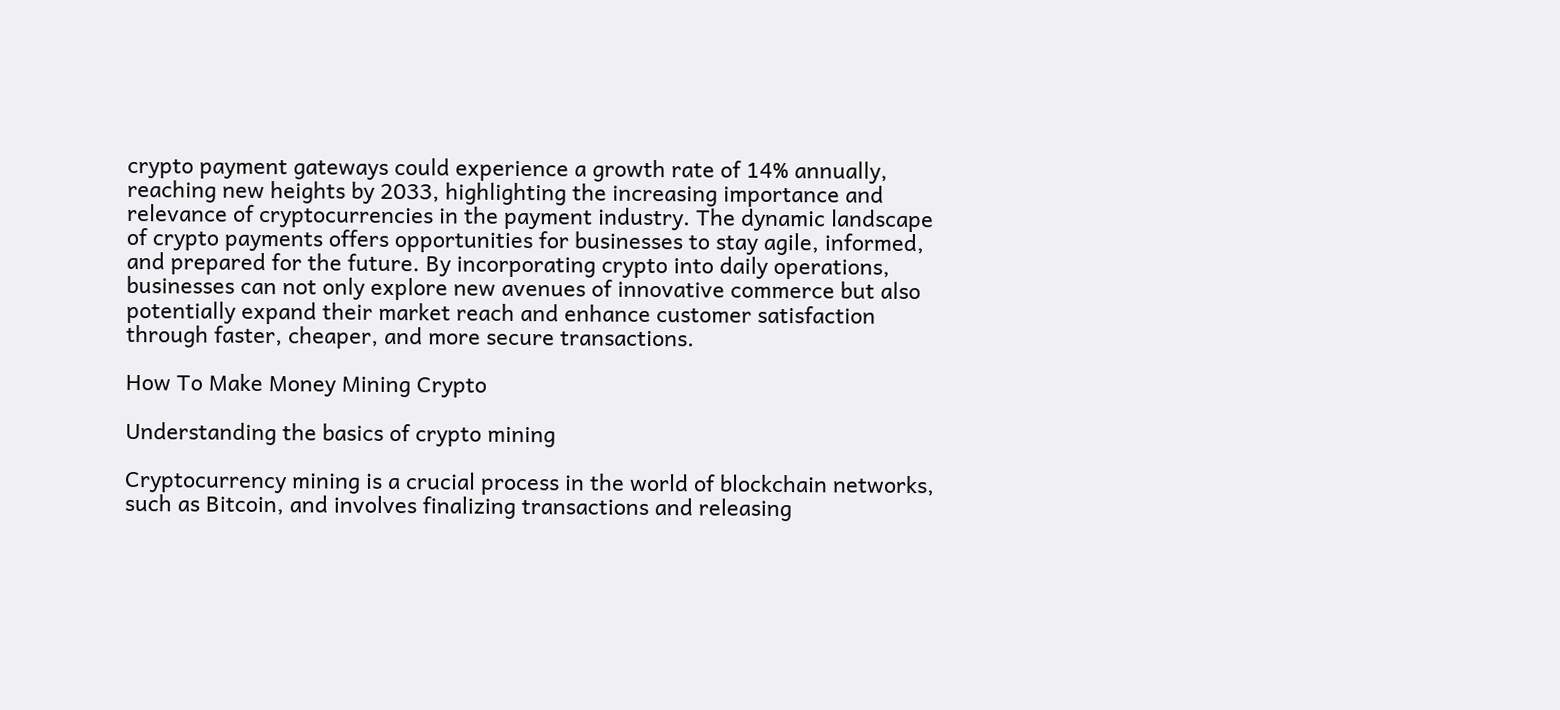crypto payment gateways could experience a growth rate of 14% annually, reaching new heights by 2033, highlighting the increasing importance and relevance of cryptocurrencies in the payment industry. The dynamic landscape of crypto payments offers opportunities for businesses to stay agile, informed, and prepared for the future. By incorporating crypto into daily operations, businesses can not only explore new avenues of innovative commerce but also potentially expand their market reach and enhance customer satisfaction through faster, cheaper, and more secure transactions.

How To Make Money Mining Crypto

Understanding the basics of crypto mining

Cryptocurrency mining is a crucial process in the world of blockchain networks, such as Bitcoin, and involves finalizing transactions and releasing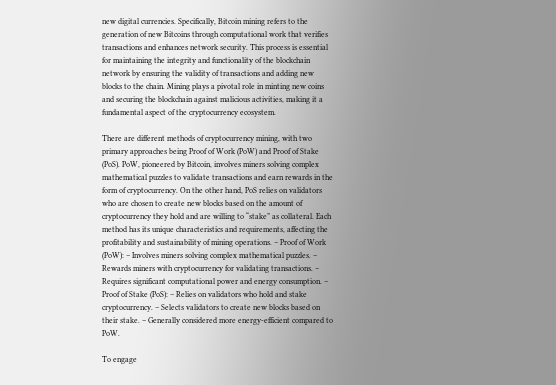new digital currencies. Specifically, Bitcoin mining refers to the generation of new Bitcoins through computational work that verifies transactions and enhances network security. This process is essential for maintaining the integrity and functionality of the blockchain network by ensuring the validity of transactions and adding new blocks to the chain. Mining plays a pivotal role in minting new coins and securing the blockchain against malicious activities, making it a fundamental aspect of the cryptocurrency ecosystem.

There are different methods of cryptocurrency mining, with two primary approaches being Proof of Work (PoW) and Proof of Stake (PoS). PoW, pioneered by Bitcoin, involves miners solving complex mathematical puzzles to validate transactions and earn rewards in the form of cryptocurrency. On the other hand, PoS relies on validators who are chosen to create new blocks based on the amount of cryptocurrency they hold and are willing to “stake” as collateral. Each method has its unique characteristics and requirements, affecting the profitability and sustainability of mining operations. – Proof of Work (PoW): – Involves miners solving complex mathematical puzzles. – Rewards miners with cryptocurrency for validating transactions. – Requires significant computational power and energy consumption. – Proof of Stake (PoS): – Relies on validators who hold and stake cryptocurrency. – Selects validators to create new blocks based on their stake. – Generally considered more energy-efficient compared to PoW.

To engage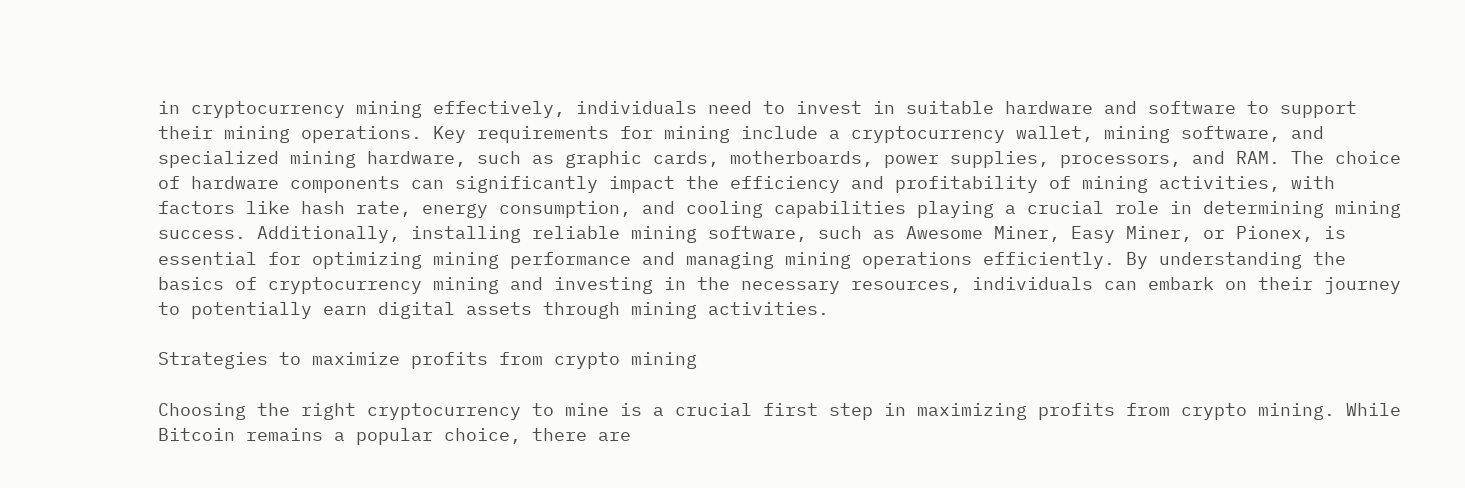in cryptocurrency mining effectively, individuals need to invest in suitable hardware and software to support their mining operations. Key requirements for mining include a cryptocurrency wallet, mining software, and specialized mining hardware, such as graphic cards, motherboards, power supplies, processors, and RAM. The choice of hardware components can significantly impact the efficiency and profitability of mining activities, with factors like hash rate, energy consumption, and cooling capabilities playing a crucial role in determining mining success. Additionally, installing reliable mining software, such as Awesome Miner, Easy Miner, or Pionex, is essential for optimizing mining performance and managing mining operations efficiently. By understanding the basics of cryptocurrency mining and investing in the necessary resources, individuals can embark on their journey to potentially earn digital assets through mining activities.

Strategies to maximize profits from crypto mining

Choosing the right cryptocurrency to mine is a crucial first step in maximizing profits from crypto mining. While Bitcoin remains a popular choice, there are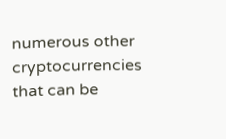numerous other cryptocurrencies that can be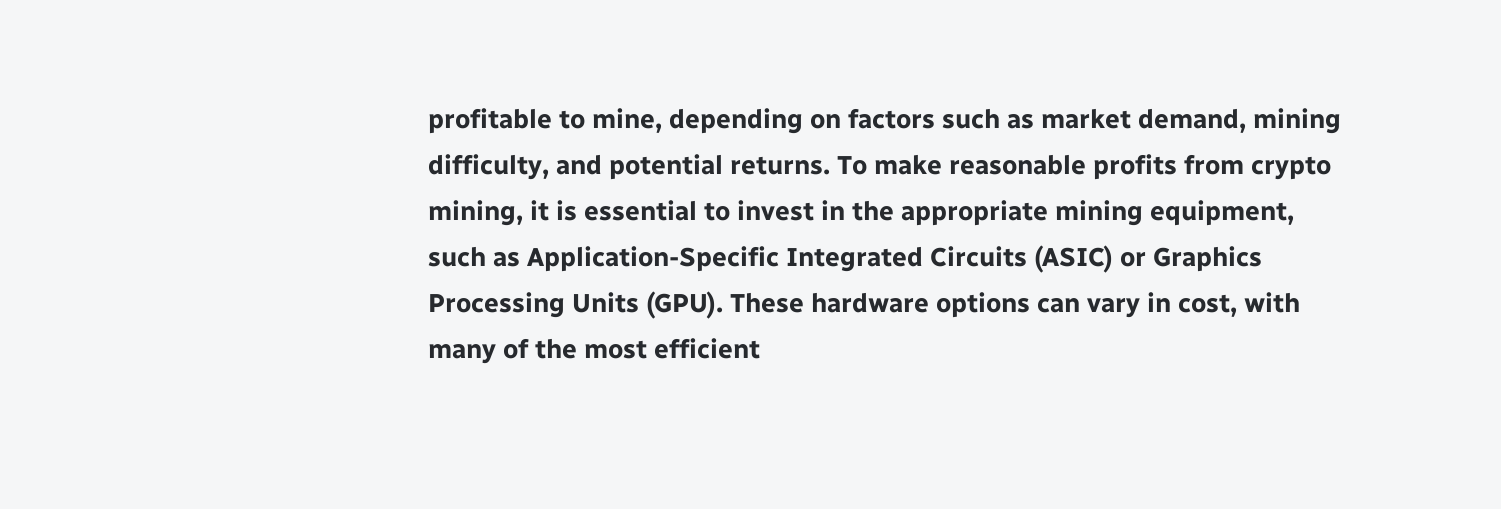profitable to mine, depending on factors such as market demand, mining difficulty, and potential returns. To make reasonable profits from crypto mining, it is essential to invest in the appropriate mining equipment, such as Application-Specific Integrated Circuits (ASIC) or Graphics Processing Units (GPU). These hardware options can vary in cost, with many of the most efficient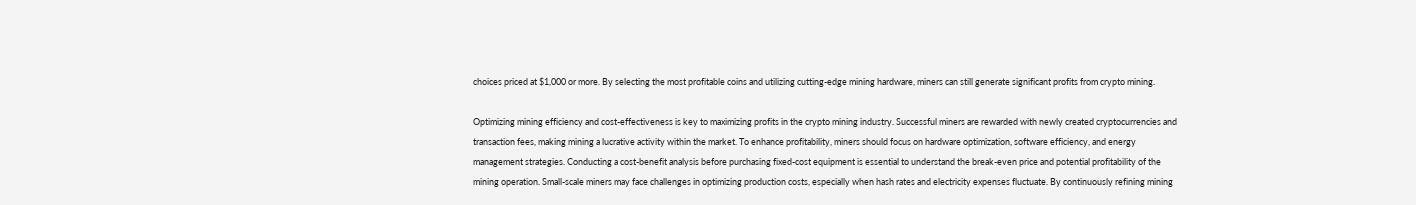choices priced at $1,000 or more. By selecting the most profitable coins and utilizing cutting-edge mining hardware, miners can still generate significant profits from crypto mining.

Optimizing mining efficiency and cost-effectiveness is key to maximizing profits in the crypto mining industry. Successful miners are rewarded with newly created cryptocurrencies and transaction fees, making mining a lucrative activity within the market. To enhance profitability, miners should focus on hardware optimization, software efficiency, and energy management strategies. Conducting a cost-benefit analysis before purchasing fixed-cost equipment is essential to understand the break-even price and potential profitability of the mining operation. Small-scale miners may face challenges in optimizing production costs, especially when hash rates and electricity expenses fluctuate. By continuously refining mining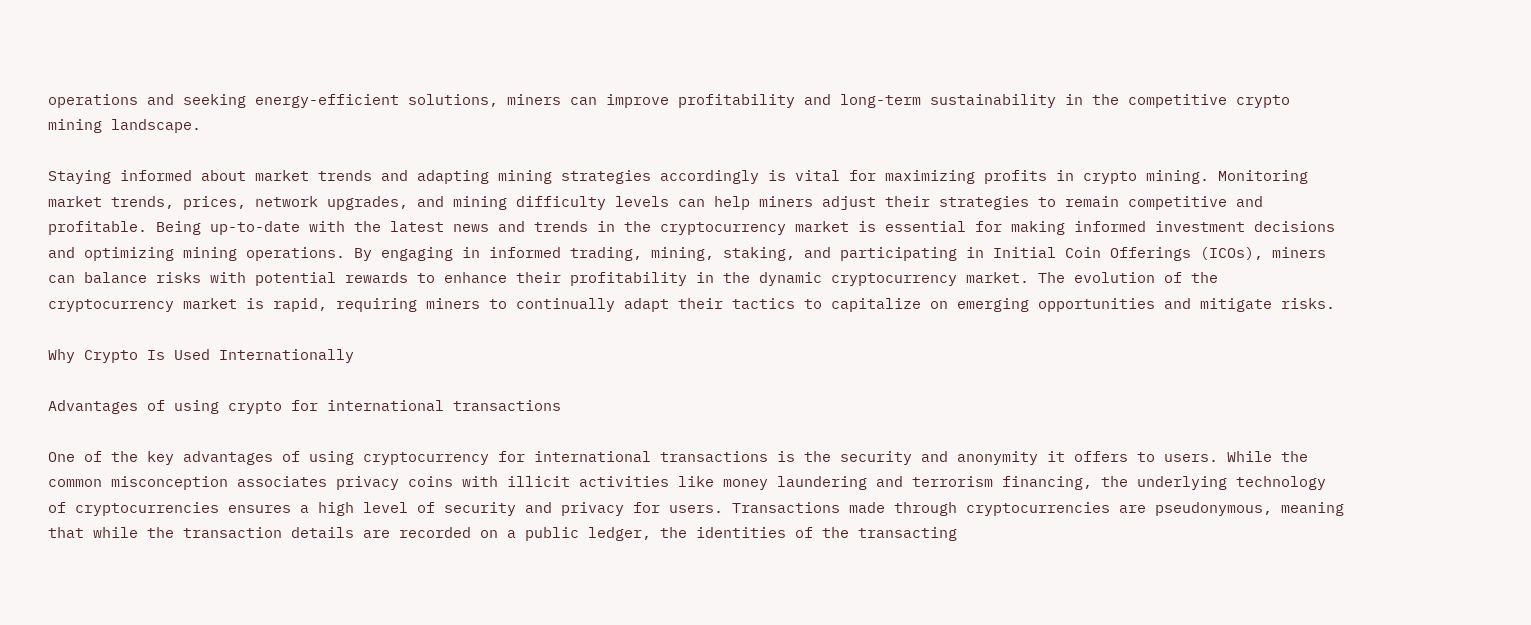operations and seeking energy-efficient solutions, miners can improve profitability and long-term sustainability in the competitive crypto mining landscape.

Staying informed about market trends and adapting mining strategies accordingly is vital for maximizing profits in crypto mining. Monitoring market trends, prices, network upgrades, and mining difficulty levels can help miners adjust their strategies to remain competitive and profitable. Being up-to-date with the latest news and trends in the cryptocurrency market is essential for making informed investment decisions and optimizing mining operations. By engaging in informed trading, mining, staking, and participating in Initial Coin Offerings (ICOs), miners can balance risks with potential rewards to enhance their profitability in the dynamic cryptocurrency market. The evolution of the cryptocurrency market is rapid, requiring miners to continually adapt their tactics to capitalize on emerging opportunities and mitigate risks.

Why Crypto Is Used Internationally

Advantages of using crypto for international transactions

One of the key advantages of using cryptocurrency for international transactions is the security and anonymity it offers to users. While the common misconception associates privacy coins with illicit activities like money laundering and terrorism financing, the underlying technology of cryptocurrencies ensures a high level of security and privacy for users. Transactions made through cryptocurrencies are pseudonymous, meaning that while the transaction details are recorded on a public ledger, the identities of the transacting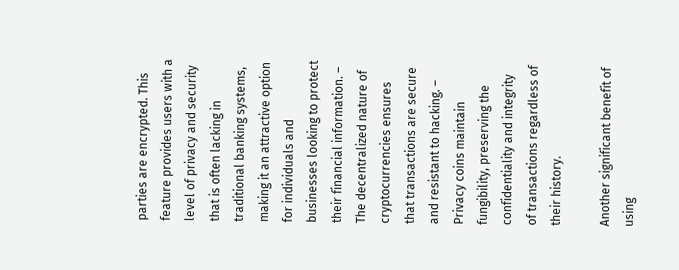parties are encrypted. This feature provides users with a level of privacy and security that is often lacking in traditional banking systems, making it an attractive option for individuals and businesses looking to protect their financial information. – The decentralized nature of cryptocurrencies ensures that transactions are secure and resistant to hacking. – Privacy coins maintain fungibility, preserving the confidentiality and integrity of transactions regardless of their history.

Another significant benefit of using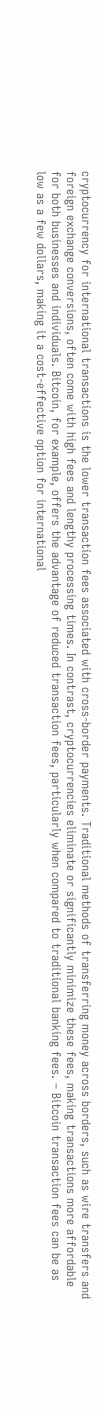cryptocurrency for international transactions is the lower transaction fees associated with cross-border payments. Traditional methods of transferring money across borders, such as wire transfers and foreign exchange conversions, often come with high fees and lengthy processing times. In contrast, cryptocurrencies eliminate or significantly minimize these fees, making transactions more affordable for both businesses and individuals. Bitcoin, for example, offers the advantage of reduced transaction fees, particularly when compared to traditional banking fees. – Bitcoin transaction fees can be as low as a few dollars, making it a cost-effective option for international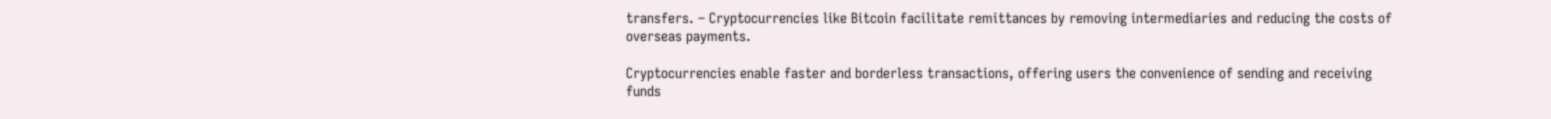transfers. – Cryptocurrencies like Bitcoin facilitate remittances by removing intermediaries and reducing the costs of overseas payments.

Cryptocurrencies enable faster and borderless transactions, offering users the convenience of sending and receiving funds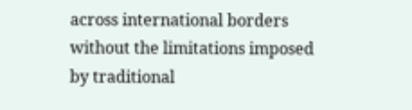across international borders without the limitations imposed by traditional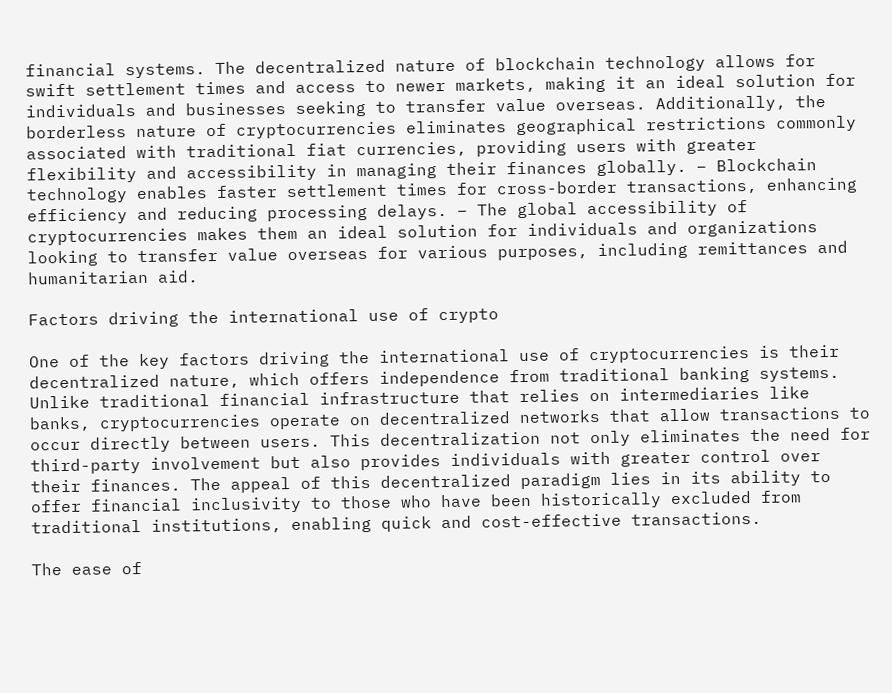financial systems. The decentralized nature of blockchain technology allows for swift settlement times and access to newer markets, making it an ideal solution for individuals and businesses seeking to transfer value overseas. Additionally, the borderless nature of cryptocurrencies eliminates geographical restrictions commonly associated with traditional fiat currencies, providing users with greater flexibility and accessibility in managing their finances globally. – Blockchain technology enables faster settlement times for cross-border transactions, enhancing efficiency and reducing processing delays. – The global accessibility of cryptocurrencies makes them an ideal solution for individuals and organizations looking to transfer value overseas for various purposes, including remittances and humanitarian aid.

Factors driving the international use of crypto

One of the key factors driving the international use of cryptocurrencies is their decentralized nature, which offers independence from traditional banking systems. Unlike traditional financial infrastructure that relies on intermediaries like banks, cryptocurrencies operate on decentralized networks that allow transactions to occur directly between users. This decentralization not only eliminates the need for third-party involvement but also provides individuals with greater control over their finances. The appeal of this decentralized paradigm lies in its ability to offer financial inclusivity to those who have been historically excluded from traditional institutions, enabling quick and cost-effective transactions.

The ease of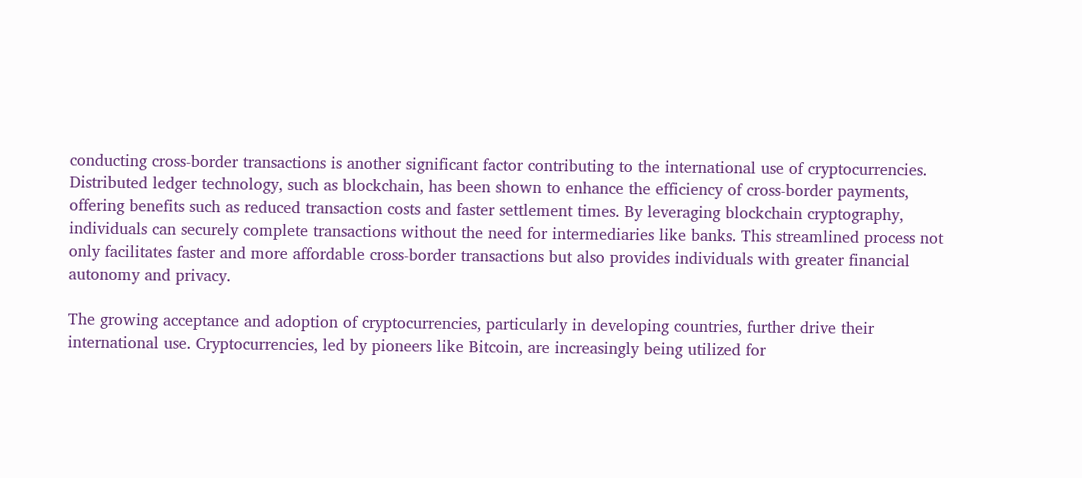conducting cross-border transactions is another significant factor contributing to the international use of cryptocurrencies. Distributed ledger technology, such as blockchain, has been shown to enhance the efficiency of cross-border payments, offering benefits such as reduced transaction costs and faster settlement times. By leveraging blockchain cryptography, individuals can securely complete transactions without the need for intermediaries like banks. This streamlined process not only facilitates faster and more affordable cross-border transactions but also provides individuals with greater financial autonomy and privacy.

The growing acceptance and adoption of cryptocurrencies, particularly in developing countries, further drive their international use. Cryptocurrencies, led by pioneers like Bitcoin, are increasingly being utilized for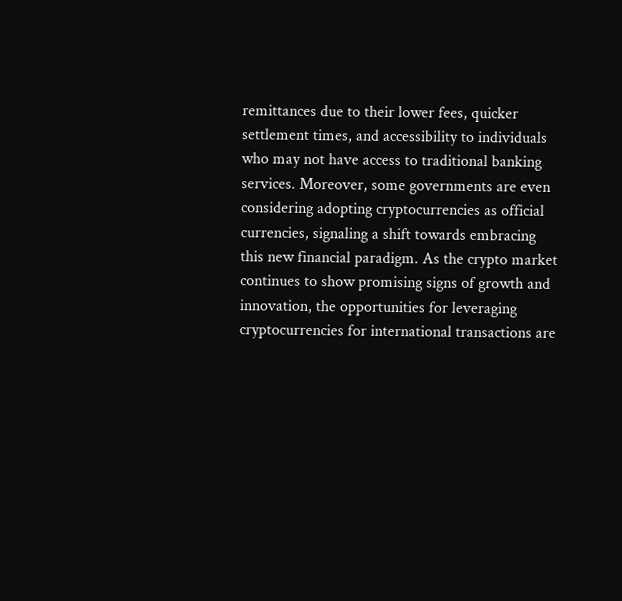remittances due to their lower fees, quicker settlement times, and accessibility to individuals who may not have access to traditional banking services. Moreover, some governments are even considering adopting cryptocurrencies as official currencies, signaling a shift towards embracing this new financial paradigm. As the crypto market continues to show promising signs of growth and innovation, the opportunities for leveraging cryptocurrencies for international transactions are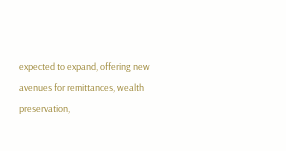expected to expand, offering new avenues for remittances, wealth preservation,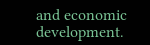and economic development.